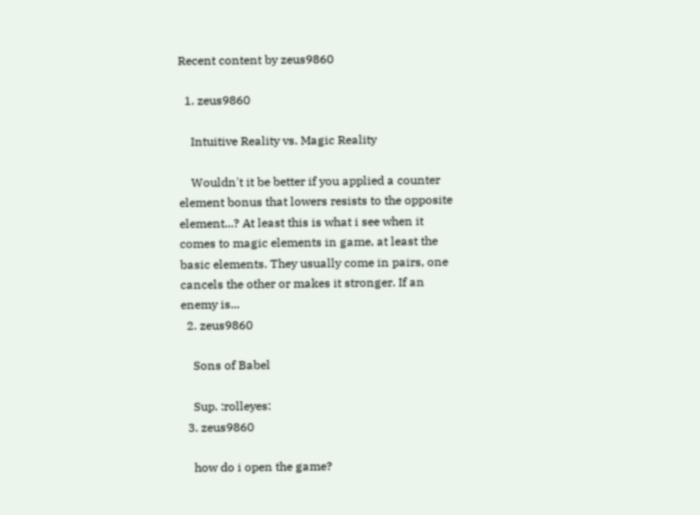Recent content by zeus9860

  1. zeus9860

    Intuitive Reality vs. Magic Reality

    Wouldn't it be better if you applied a counter element bonus that lowers resists to the opposite element...? At least this is what i see when it comes to magic elements in game, at least the basic elements. They usually come in pairs, one cancels the other or makes it stronger. If an enemy is...
  2. zeus9860

    Sons of Babel

    Sup. :rolleyes:
  3. zeus9860

    how do i open the game?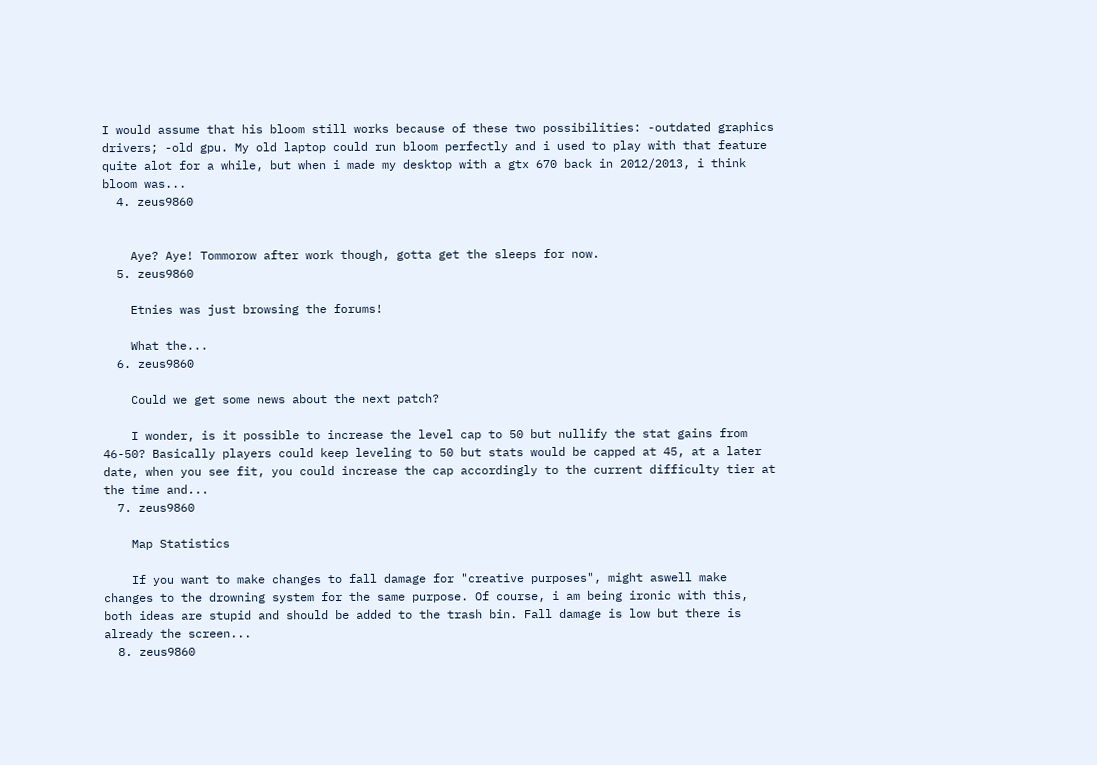I would assume that his bloom still works because of these two possibilities: -outdated graphics drivers; -old gpu. My old laptop could run bloom perfectly and i used to play with that feature quite alot for a while, but when i made my desktop with a gtx 670 back in 2012/2013, i think bloom was...
  4. zeus9860


    Aye? Aye! Tommorow after work though, gotta get the sleeps for now.
  5. zeus9860

    Etnies was just browsing the forums!

    What the...
  6. zeus9860

    Could we get some news about the next patch?

    I wonder, is it possible to increase the level cap to 50 but nullify the stat gains from 46-50? Basically players could keep leveling to 50 but stats would be capped at 45, at a later date, when you see fit, you could increase the cap accordingly to the current difficulty tier at the time and...
  7. zeus9860

    Map Statistics

    If you want to make changes to fall damage for "creative purposes", might aswell make changes to the drowning system for the same purpose. Of course, i am being ironic with this, both ideas are stupid and should be added to the trash bin. Fall damage is low but there is already the screen...
  8. zeus9860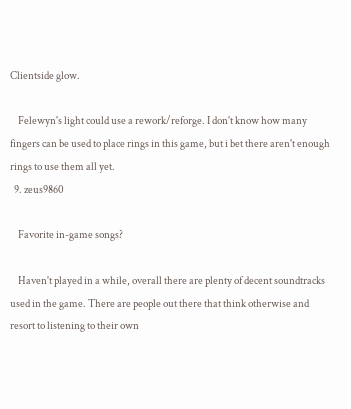Clientside glow.

    Felewyn's light could use a rework/reforge. I don't know how many fingers can be used to place rings in this game, but i bet there aren't enough rings to use them all yet.
  9. zeus9860

    Favorite in-game songs?

    Haven't played in a while, overall there are plenty of decent soundtracks used in the game. There are people out there that think otherwise and resort to listening to their own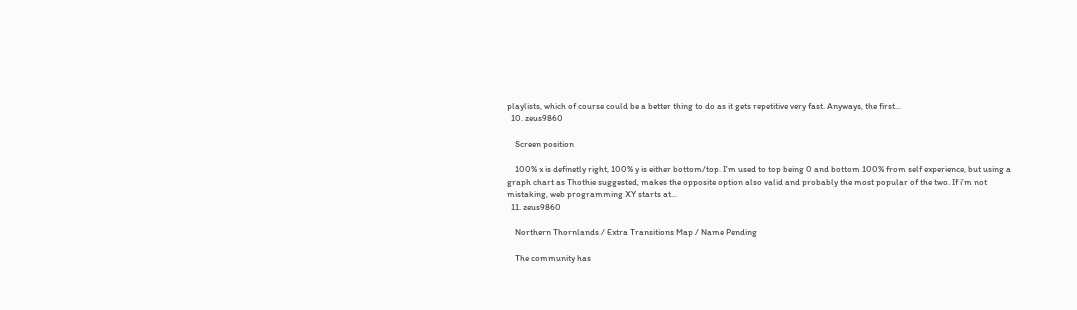playlists, which of course could be a better thing to do as it gets repetitive very fast. Anyways, the first...
  10. zeus9860

    Screen position

    100% x is definetly right, 100% y is either bottom/top. I'm used to top being 0 and bottom 100% from self experience, but using a graph chart as Thothie suggested, makes the opposite option also valid and probably the most popular of the two. If i'm not mistaking, web programming XY starts at...
  11. zeus9860

    Northern Thornlands / Extra Transitions Map / Name Pending

    The community has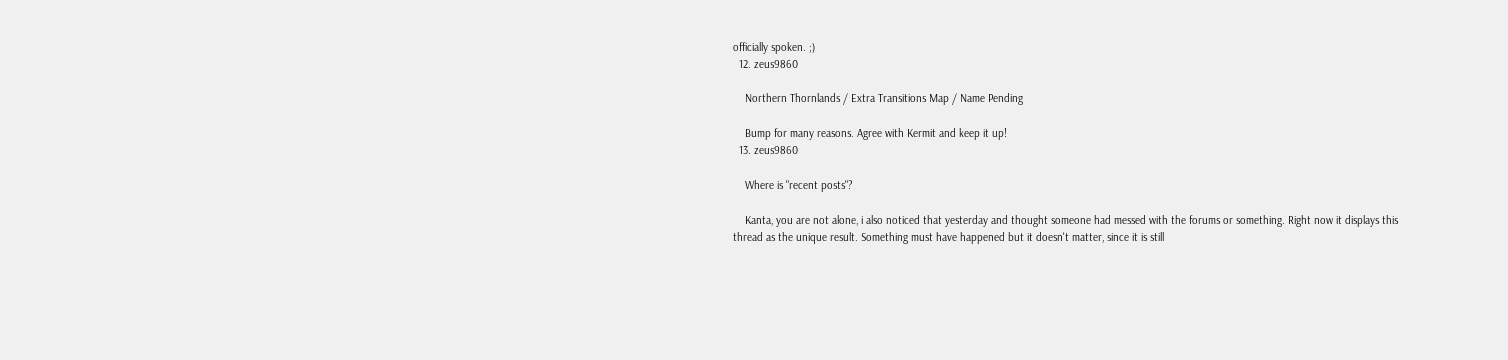officially spoken. ;)
  12. zeus9860

    Northern Thornlands / Extra Transitions Map / Name Pending

    Bump for many reasons. Agree with Kermit and keep it up!
  13. zeus9860

    Where is "recent posts"?

    Kanta, you are not alone, i also noticed that yesterday and thought someone had messed with the forums or something. Right now it displays this thread as the unique result. Something must have happened but it doesn't matter, since it is still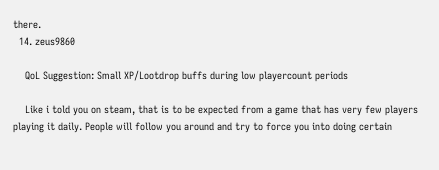there.
  14. zeus9860

    QoL Suggestion: Small XP/Lootdrop buffs during low playercount periods

    Like i told you on steam, that is to be expected from a game that has very few players playing it daily. People will follow you around and try to force you into doing certain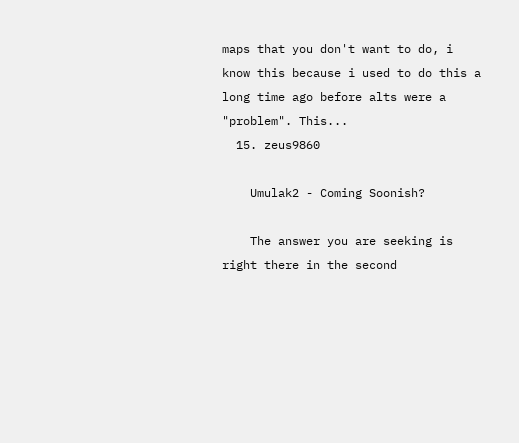maps that you don't want to do, i know this because i used to do this a long time ago before alts were a "problem". This...
  15. zeus9860

    Umulak2 - Coming Soonish?

    The answer you are seeking is right there in the second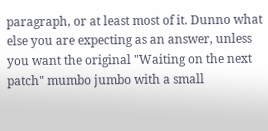paragraph, or at least most of it. Dunno what else you are expecting as an answer, unless you want the original "Waiting on the next patch" mumbo jumbo with a small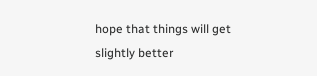hope that things will get slightly better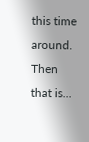this time around. Then that is...